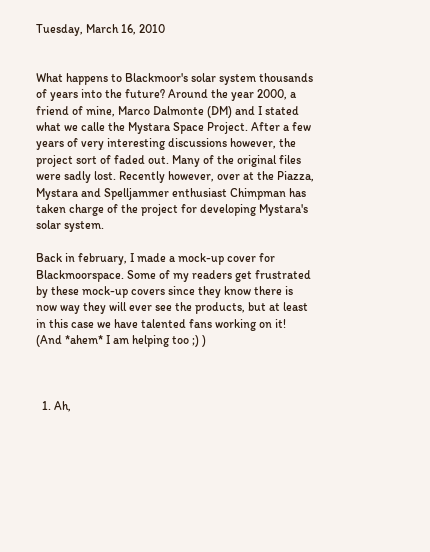Tuesday, March 16, 2010


What happens to Blackmoor's solar system thousands of years into the future? Around the year 2000, a friend of mine, Marco Dalmonte (DM) and I stated what we calle the Mystara Space Project. After a few years of very interesting discussions however, the project sort of faded out. Many of the original files were sadly lost. Recently however, over at the Piazza, Mystara and Spelljammer enthusiast Chimpman has taken charge of the project for developing Mystara's solar system.

Back in february, I made a mock-up cover for Blackmoorspace. Some of my readers get frustrated by these mock-up covers since they know there is now way they will ever see the products, but at least in this case we have talented fans working on it! (And *ahem* I am helping too ;) )



  1. Ah,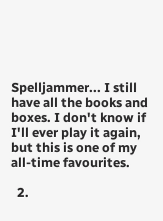Spelljammer... I still have all the books and boxes. I don't know if I'll ever play it again, but this is one of my all-time favourites.

  2.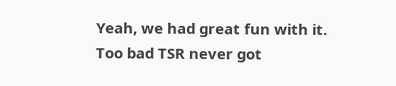Yeah, we had great fun with it. Too bad TSR never got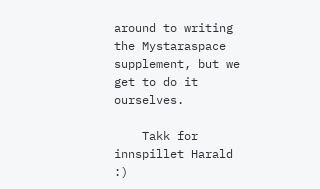around to writing the Mystaraspace supplement, but we get to do it ourselves.

    Takk for innspillet Harald :)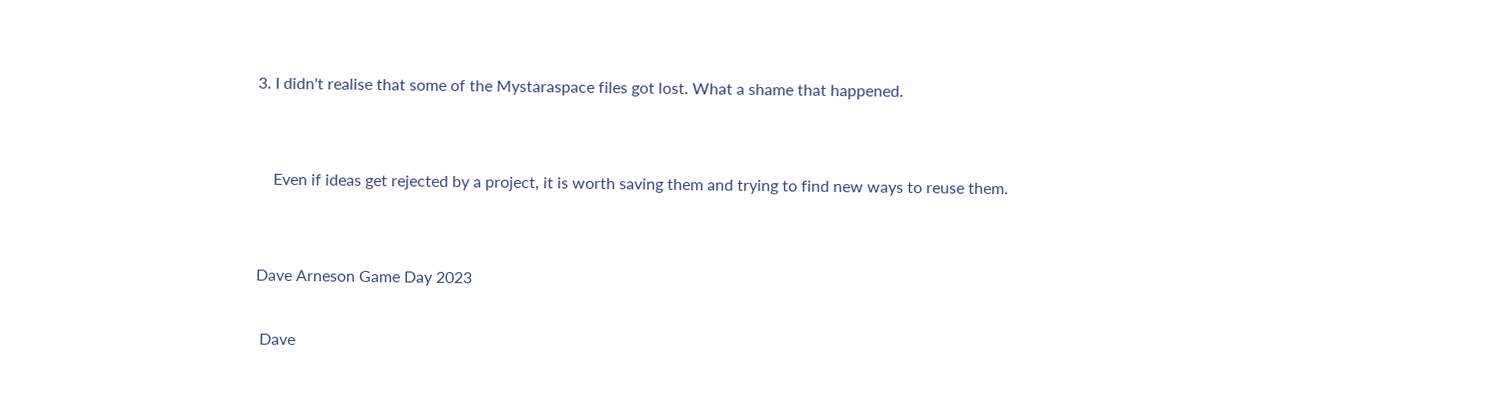3. I didn't realise that some of the Mystaraspace files got lost. What a shame that happened.


    Even if ideas get rejected by a project, it is worth saving them and trying to find new ways to reuse them.


Dave Arneson Game Day 2023

 Dave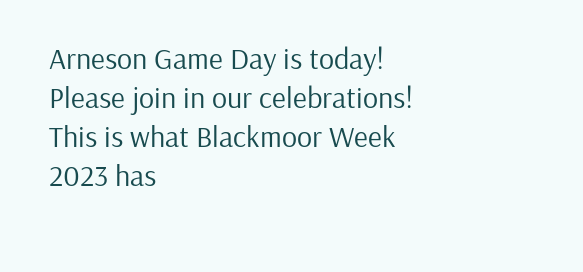Arneson Game Day is today! Please join in our celebrations! This is what Blackmoor Week 2023 has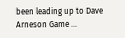been leading up to Dave Arneson Game ...